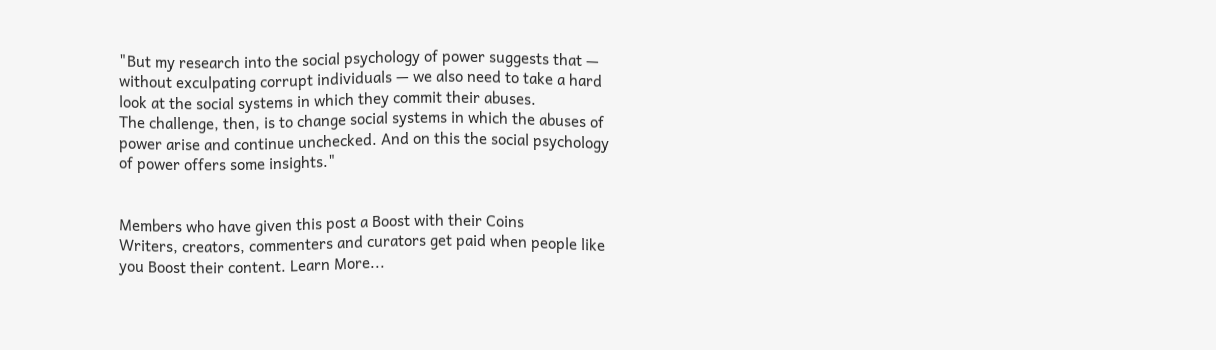"But my research into the social psychology of power suggests that — without exculpating corrupt individuals — we also need to take a hard look at the social systems in which they commit their abuses.
The challenge, then, is to change social systems in which the abuses of power arise and continue unchecked. And on this the social psychology of power offers some insights."


Members who have given this post a Boost with their Coins
Writers, creators, commenters and curators get paid when people like you Boost their content. Learn More...